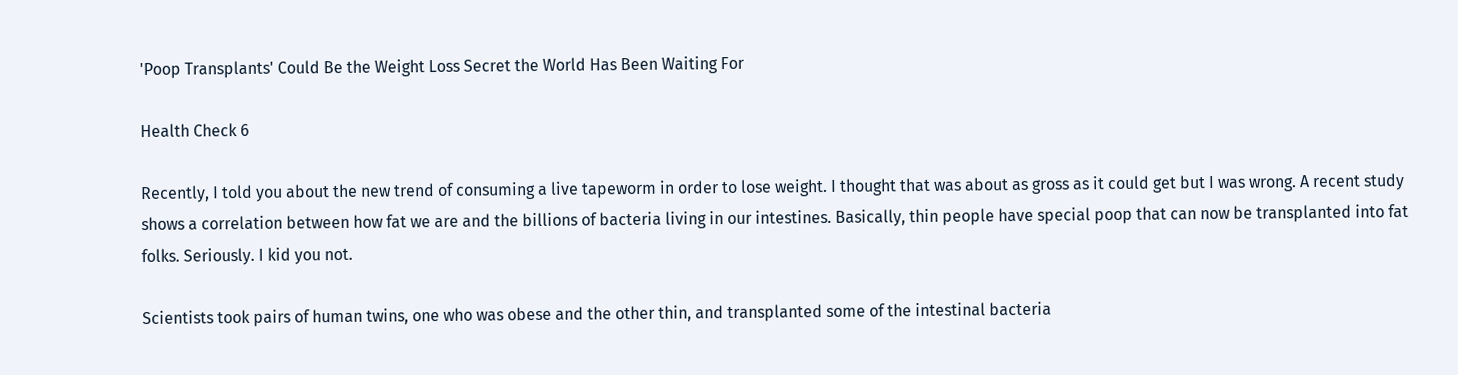'Poop Transplants' Could Be the Weight Loss Secret the World Has Been Waiting For

Health Check 6

Recently, I told you about the new trend of consuming a live tapeworm in order to lose weight. I thought that was about as gross as it could get but I was wrong. A recent study shows a correlation between how fat we are and the billions of bacteria living in our intestines. Basically, thin people have special poop that can now be transplanted into fat folks. Seriously. I kid you not.

Scientists took pairs of human twins, one who was obese and the other thin, and transplanted some of the intestinal bacteria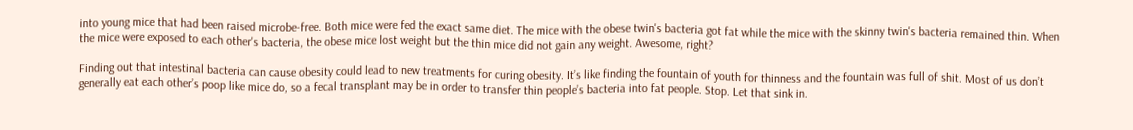into young mice that had been raised microbe-free. Both mice were fed the exact same diet. The mice with the obese twin's bacteria got fat while the mice with the skinny twin's bacteria remained thin. When the mice were exposed to each other's bacteria, the obese mice lost weight but the thin mice did not gain any weight. Awesome, right?

Finding out that intestinal bacteria can cause obesity could lead to new treatments for curing obesity. It’s like finding the fountain of youth for thinness and the fountain was full of shit. Most of us don’t generally eat each other’s poop like mice do, so a fecal transplant may be in order to transfer thin people’s bacteria into fat people. Stop. Let that sink in.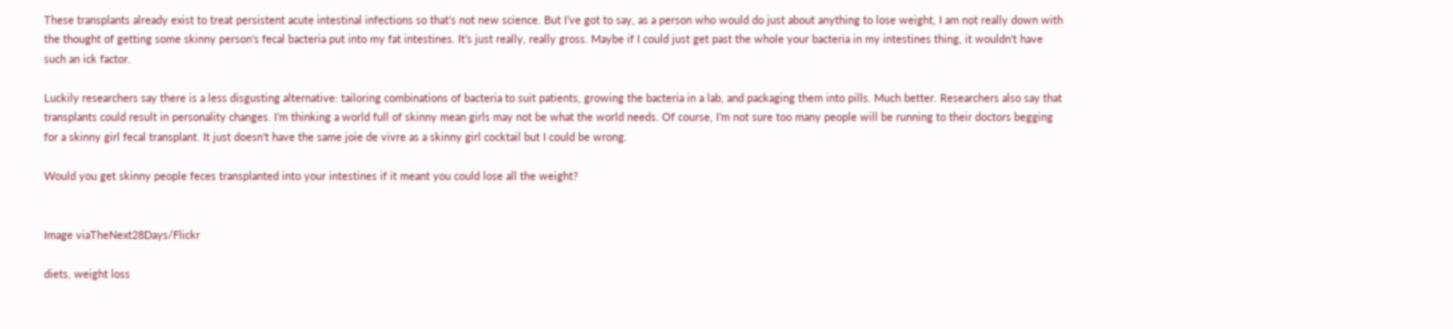These transplants already exist to treat persistent acute intestinal infections so that’s not new science. But I’ve got to say, as a person who would do just about anything to lose weight, I am not really down with the thought of getting some skinny person's fecal bacteria put into my fat intestines. It’s just really, really gross. Maybe if I could just get past the whole your bacteria in my intestines thing, it wouldn't have such an ick factor.

Luckily researchers say there is a less disgusting alternative: tailoring combinations of bacteria to suit patients, growing the bacteria in a lab, and packaging them into pills. Much better. Researchers also say that transplants could result in personality changes. I’m thinking a world full of skinny mean girls may not be what the world needs. Of course, I’m not sure too many people will be running to their doctors begging for a skinny girl fecal transplant. It just doesn't have the same joie de vivre as a skinny girl cocktail but I could be wrong.

Would you get skinny people feces transplanted into your intestines if it meant you could lose all the weight?


Image viaTheNext28Days/Flickr

diets, weight loss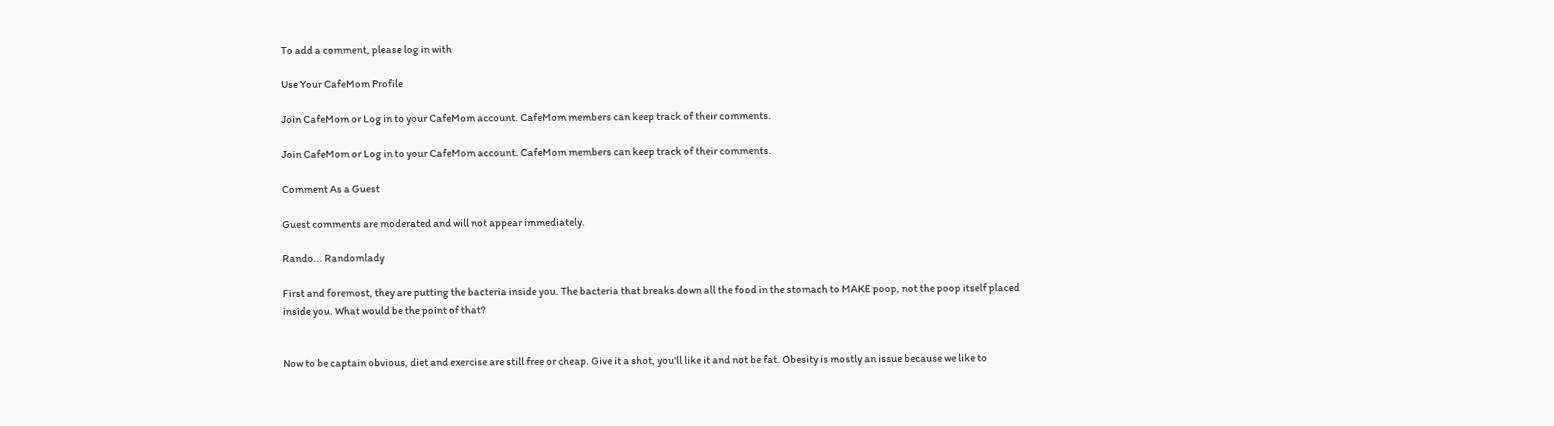To add a comment, please log in with

Use Your CafeMom Profile

Join CafeMom or Log in to your CafeMom account. CafeMom members can keep track of their comments.

Join CafeMom or Log in to your CafeMom account. CafeMom members can keep track of their comments.

Comment As a Guest

Guest comments are moderated and will not appear immediately.

Rando... Randomlady

First and foremost, they are putting the bacteria inside you. The bacteria that breaks down all the food in the stomach to MAKE poop, not the poop itself placed inside you. What would be the point of that?


Now to be captain obvious, diet and exercise are still free or cheap. Give it a shot, you'll like it and not be fat. Obesity is mostly an issue because we like to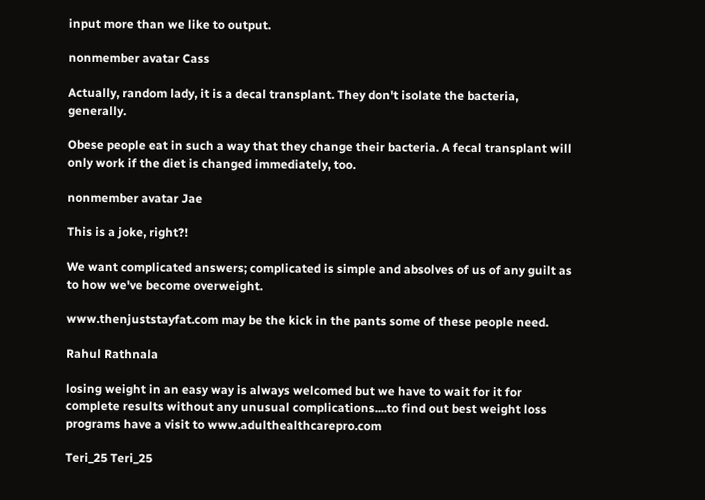input more than we like to output.

nonmember avatar Cass

Actually, random lady, it is a decal transplant. They don't isolate the bacteria, generally.

Obese people eat in such a way that they change their bacteria. A fecal transplant will only work if the diet is changed immediately, too.

nonmember avatar Jae

This is a joke, right?!

We want complicated answers; complicated is simple and absolves of us of any guilt as to how we've become overweight.

www.thenjuststayfat.com may be the kick in the pants some of these people need.

Rahul Rathnala

losing weight in an easy way is always welcomed but we have to wait for it for complete results without any unusual complications....to find out best weight loss programs have a visit to www.adulthealthcarepro.com

Teri_25 Teri_25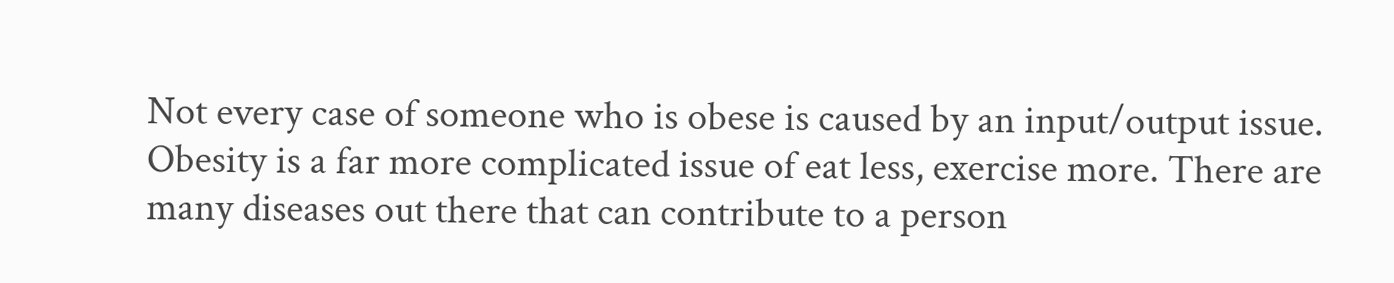Not every case of someone who is obese is caused by an input/output issue. Obesity is a far more complicated issue of eat less, exercise more. There are many diseases out there that can contribute to a person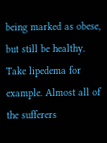being marked as obese, but still be healthy. Take lipedema for example. Almost all of the sufferers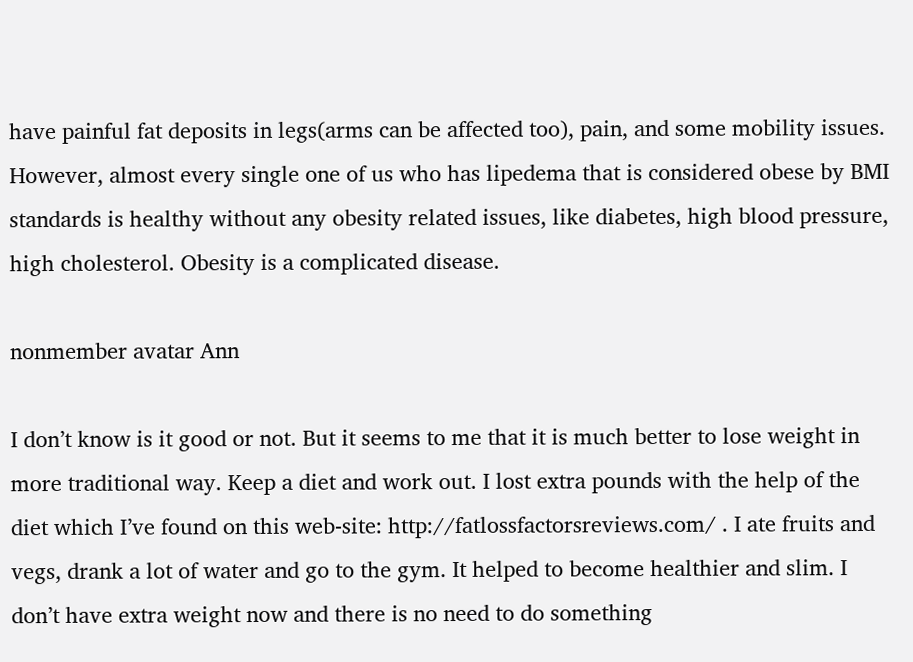have painful fat deposits in legs(arms can be affected too), pain, and some mobility issues. However, almost every single one of us who has lipedema that is considered obese by BMI standards is healthy without any obesity related issues, like diabetes, high blood pressure, high cholesterol. Obesity is a complicated disease.

nonmember avatar Ann

I don’t know is it good or not. But it seems to me that it is much better to lose weight in more traditional way. Keep a diet and work out. I lost extra pounds with the help of the diet which I’ve found on this web-site: http://fatlossfactorsreviews.com/ . I ate fruits and vegs, drank a lot of water and go to the gym. It helped to become healthier and slim. I don’t have extra weight now and there is no need to do something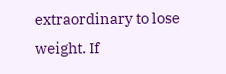extraordinary to lose weight. If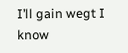I’ll gain wegt I know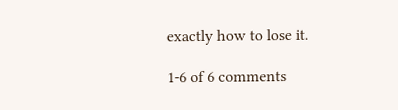exactly how to lose it.

1-6 of 6 comments